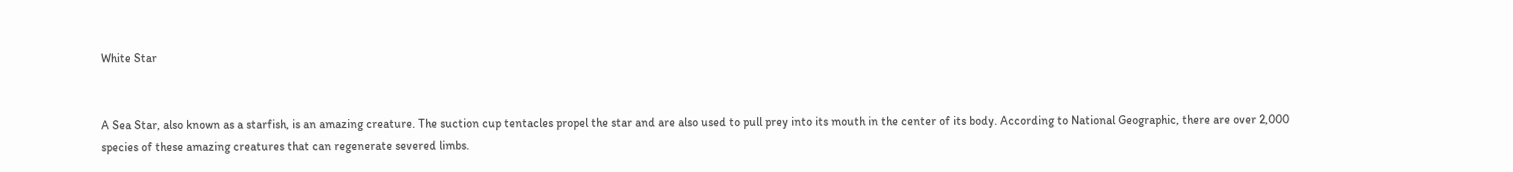White Star


A Sea Star, also known as a starfish, is an amazing creature. The suction cup tentacles propel the star and are also used to pull prey into its mouth in the center of its body. According to National Geographic, there are over 2,000 species of these amazing creatures that can regenerate severed limbs.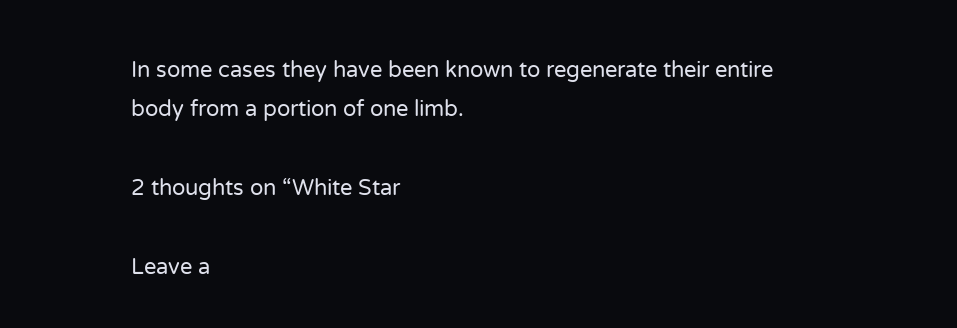In some cases they have been known to regenerate their entire body from a portion of one limb.

2 thoughts on “White Star

Leave a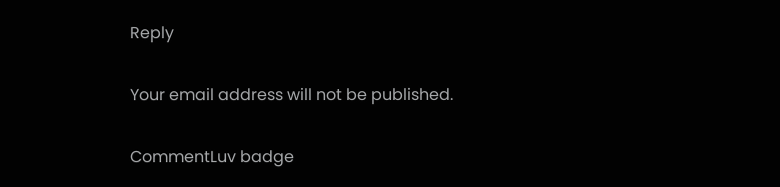Reply

Your email address will not be published.

CommentLuv badge